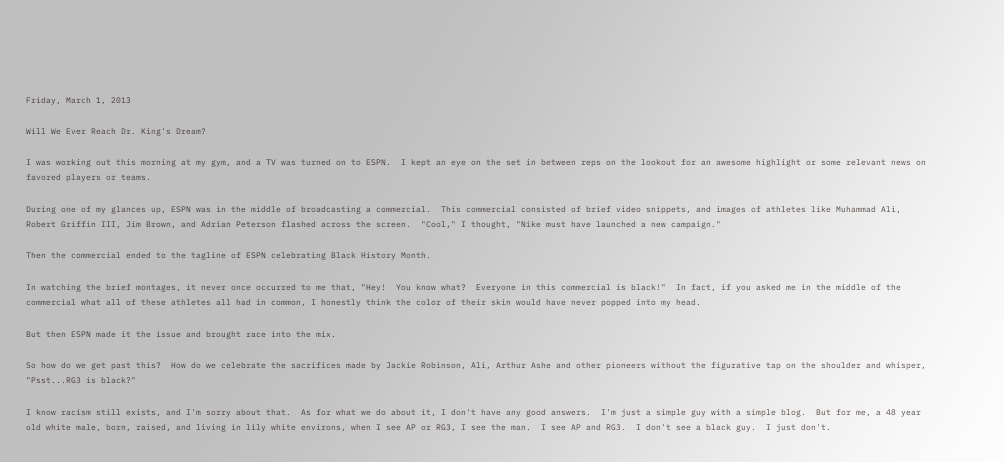Friday, March 1, 2013

Will We Ever Reach Dr. King's Dream?

I was working out this morning at my gym, and a TV was turned on to ESPN.  I kept an eye on the set in between reps on the lookout for an awesome highlight or some relevant news on favored players or teams.

During one of my glances up, ESPN was in the middle of broadcasting a commercial.  This commercial consisted of brief video snippets, and images of athletes like Muhammad Ali,  Robert Griffin III, Jim Brown, and Adrian Peterson flashed across the screen.  "Cool," I thought, "Nike must have launched a new campaign."

Then the commercial ended to the tagline of ESPN celebrating Black History Month.

In watching the brief montages, it never once occurred to me that, "Hey!  You know what?  Everyone in this commercial is black!"  In fact, if you asked me in the middle of the commercial what all of these athletes all had in common, I honestly think the color of their skin would have never popped into my head.

But then ESPN made it the issue and brought race into the mix.

So how do we get past this?  How do we celebrate the sacrifices made by Jackie Robinson, Ali, Arthur Ashe and other pioneers without the figurative tap on the shoulder and whisper, "Psst...RG3 is black?"

I know racism still exists, and I'm sorry about that.  As for what we do about it, I don't have any good answers.  I'm just a simple guy with a simple blog.  But for me, a 48 year old white male, born, raised, and living in lily white environs, when I see AP or RG3, I see the man.  I see AP and RG3.  I don't see a black guy.  I just don't.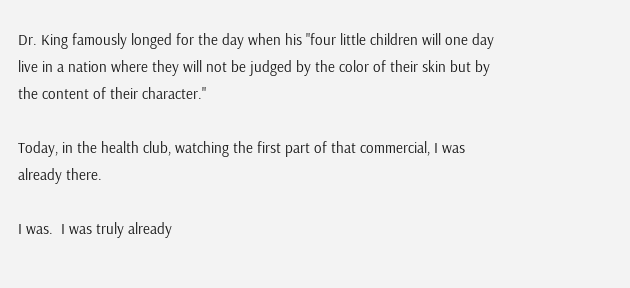Dr. King famously longed for the day when his "four little children will one day live in a nation where they will not be judged by the color of their skin but by the content of their character."

Today, in the health club, watching the first part of that commercial, I was already there.

I was.  I was truly already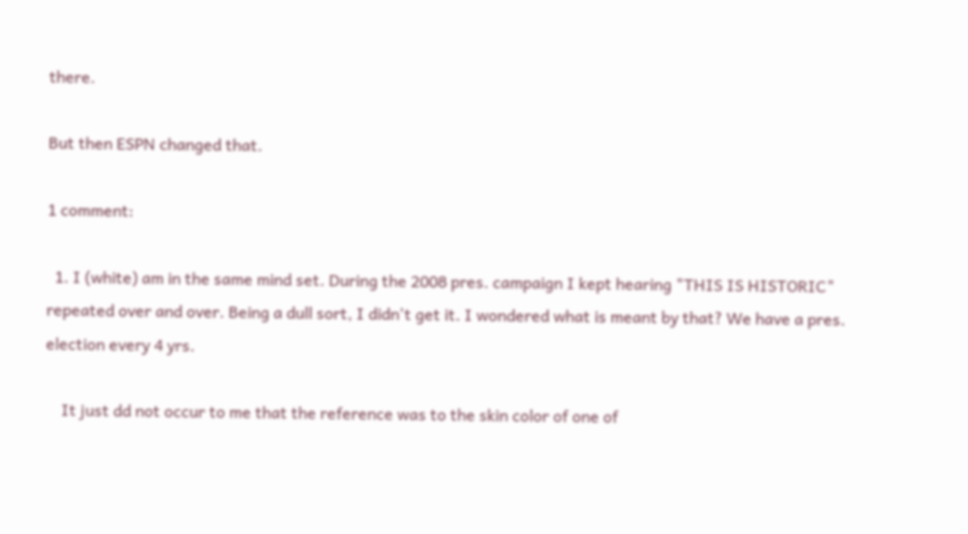there.

But then ESPN changed that.

1 comment:

  1. I (white) am in the same mind set. During the 2008 pres. campaign I kept hearing "THIS IS HISTORIC" repeated over and over. Being a dull sort, I didn't get it. I wondered what is meant by that? We have a pres. election every 4 yrs.

    It just dd not occur to me that the reference was to the skin color of one of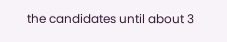the candidates until about 3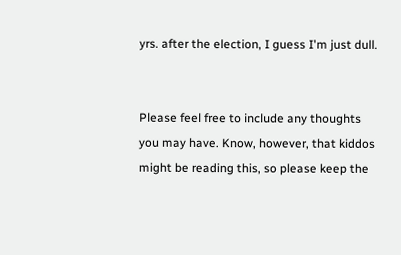yrs. after the election, I guess I'm just dull.


Please feel free to include any thoughts you may have. Know, however, that kiddos might be reading this, so please keep the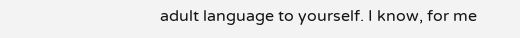adult language to yourself. I know, for me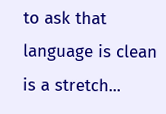to ask that language is clean is a stretch...